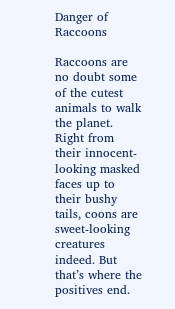Danger of Raccoons

Raccoons are no doubt some of the cutest animals to walk the planet. Right from their innocent-looking masked faces up to their bushy tails, coons are sweet-looking creatures indeed. But that’s where the positives end.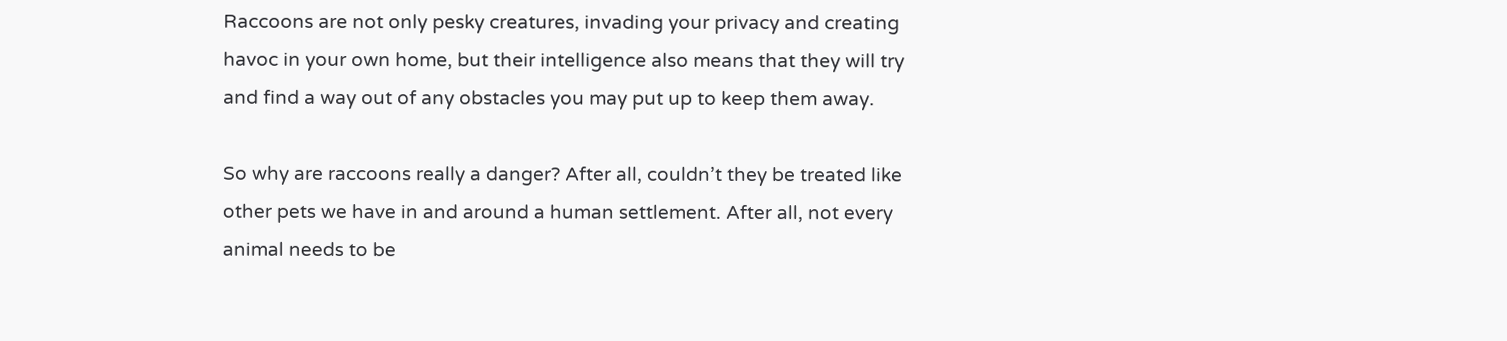Raccoons are not only pesky creatures, invading your privacy and creating havoc in your own home, but their intelligence also means that they will try and find a way out of any obstacles you may put up to keep them away.

So why are raccoons really a danger? After all, couldn’t they be treated like other pets we have in and around a human settlement. After all, not every animal needs to be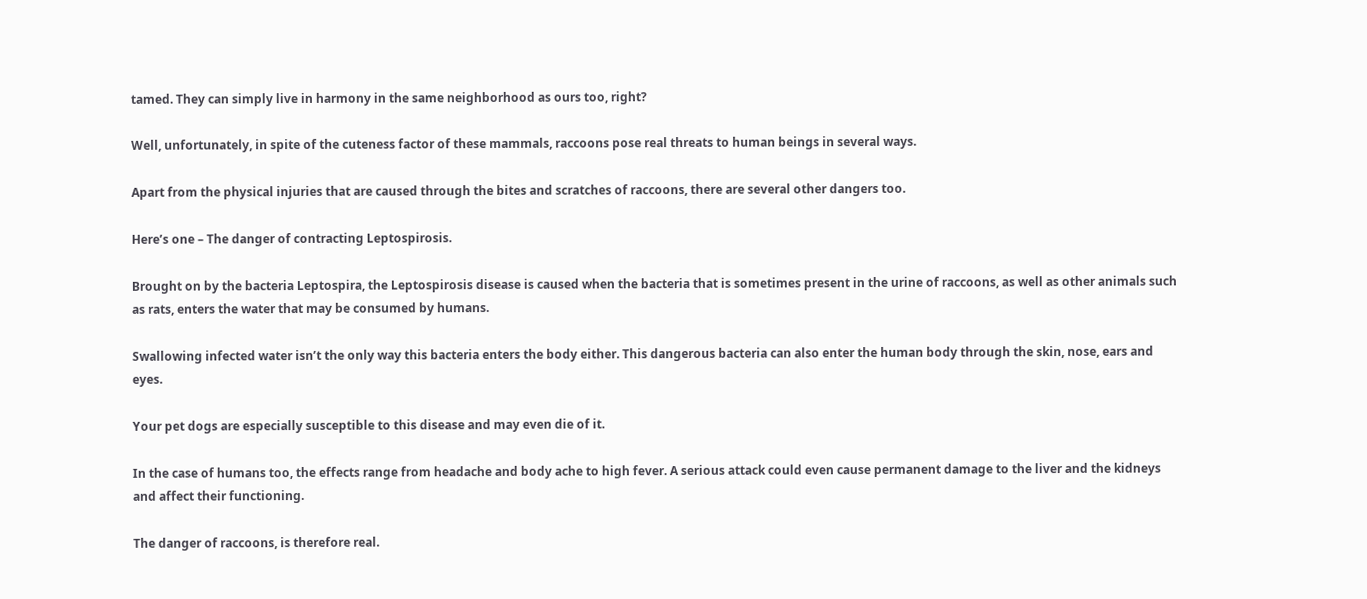tamed. They can simply live in harmony in the same neighborhood as ours too, right?

Well, unfortunately, in spite of the cuteness factor of these mammals, raccoons pose real threats to human beings in several ways.

Apart from the physical injuries that are caused through the bites and scratches of raccoons, there are several other dangers too.

Here’s one – The danger of contracting Leptospirosis.

Brought on by the bacteria Leptospira, the Leptospirosis disease is caused when the bacteria that is sometimes present in the urine of raccoons, as well as other animals such as rats, enters the water that may be consumed by humans.

Swallowing infected water isn’t the only way this bacteria enters the body either. This dangerous bacteria can also enter the human body through the skin, nose, ears and eyes.

Your pet dogs are especially susceptible to this disease and may even die of it.

In the case of humans too, the effects range from headache and body ache to high fever. A serious attack could even cause permanent damage to the liver and the kidneys and affect their functioning.

The danger of raccoons, is therefore real.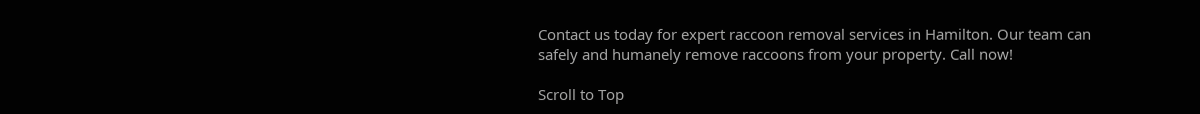Contact us today for expert raccoon removal services in Hamilton. Our team can safely and humanely remove raccoons from your property. Call now!

Scroll to Top